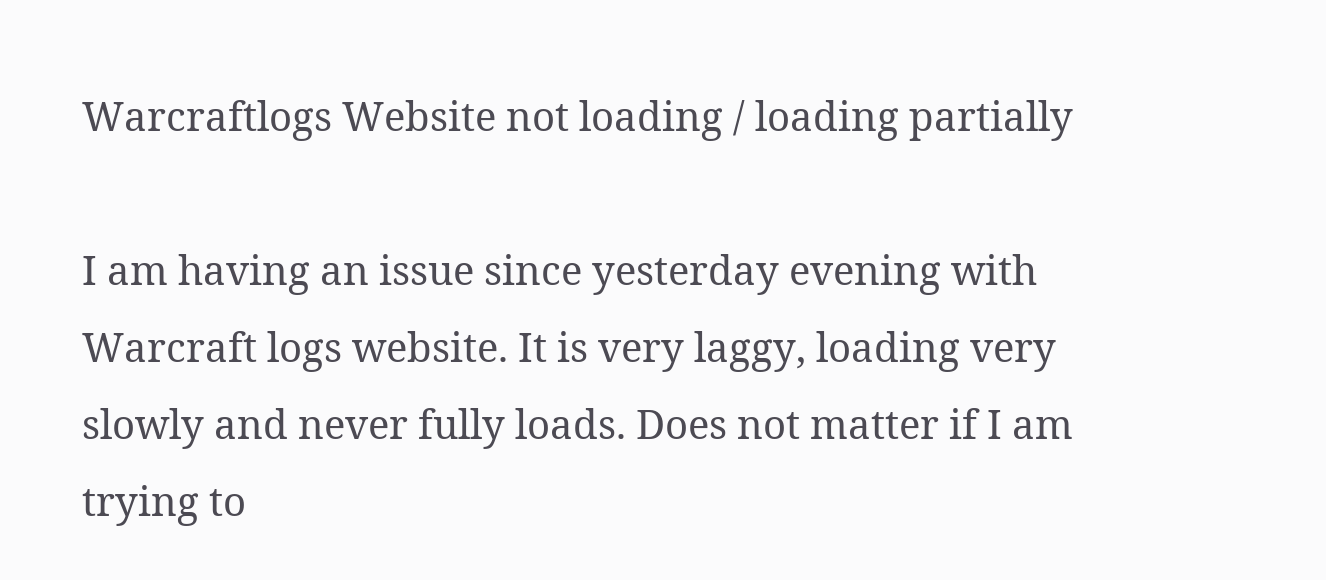Warcraftlogs Website not loading / loading partially

I am having an issue since yesterday evening with Warcraft logs website. It is very laggy, loading very slowly and never fully loads. Does not matter if I am trying to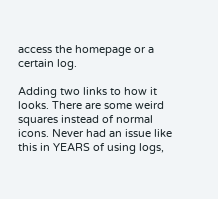access the homepage or a certain log.

Adding two links to how it looks. There are some weird squares instead of normal icons. Never had an issue like this in YEARS of using logs,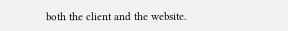both the client and the website.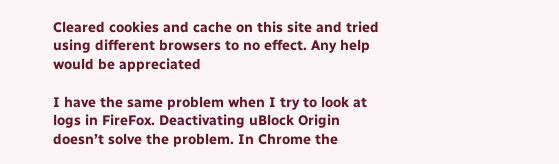Cleared cookies and cache on this site and tried using different browsers to no effect. Any help would be appreciated

I have the same problem when I try to look at logs in FireFox. Deactivating uBlock Origin doesn’t solve the problem. In Chrome the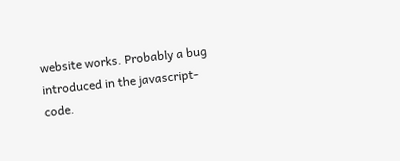website works. Probably a bug introduced in the javascript-code.